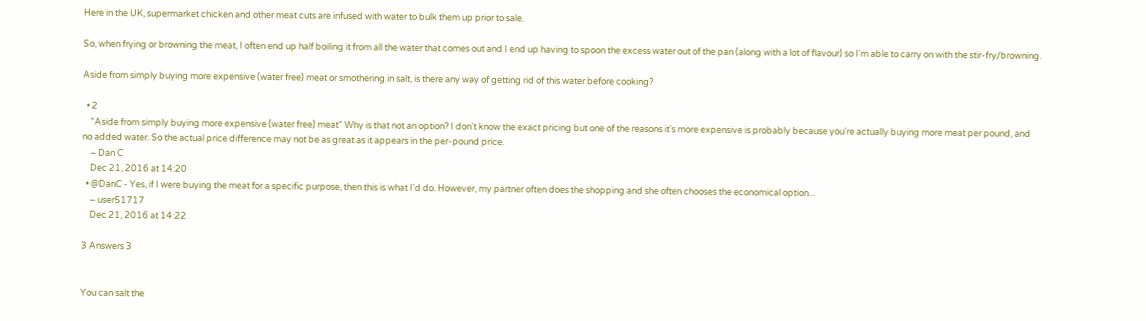Here in the UK, supermarket chicken and other meat cuts are infused with water to bulk them up prior to sale.

So, when frying or browning the meat, I often end up half boiling it from all the water that comes out and I end up having to spoon the excess water out of the pan (along with a lot of flavour) so I'm able to carry on with the stir-fry/browning.

Aside from simply buying more expensive (water free) meat or smothering in salt, is there any way of getting rid of this water before cooking?

  • 2
    "Aside from simply buying more expensive (water free) meat" Why is that not an option? I don't know the exact pricing but one of the reasons it's more expensive is probably because you're actually buying more meat per pound, and no added water. So the actual price difference may not be as great as it appears in the per-pound price.
    – Dan C
    Dec 21, 2016 at 14:20
  • @DanC - Yes, if I were buying the meat for a specific purpose, then this is what I'd do. However, my partner often does the shopping and she often chooses the economical option...
    – user51717
    Dec 21, 2016 at 14:22

3 Answers 3


You can salt the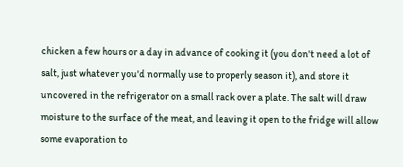chicken a few hours or a day in advance of cooking it (you don't need a lot of salt, just whatever you'd normally use to properly season it), and store it uncovered in the refrigerator on a small rack over a plate. The salt will draw moisture to the surface of the meat, and leaving it open to the fridge will allow some evaporation to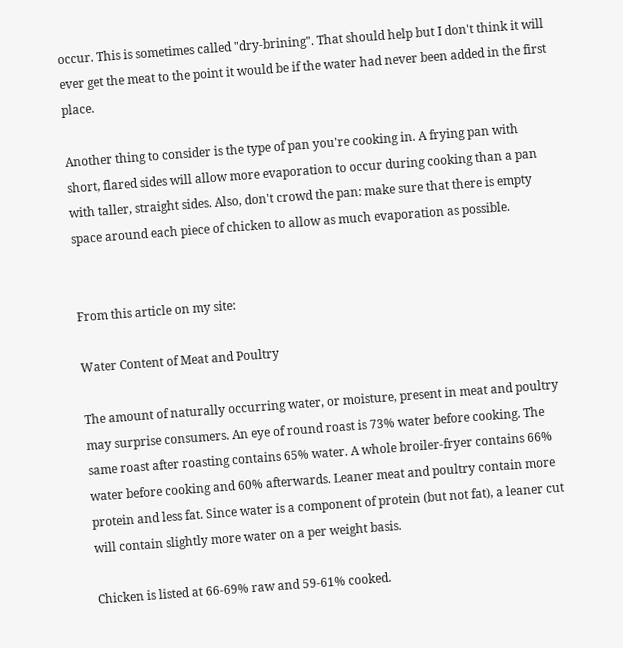occur. This is sometimes called "dry-brining". That should help but I don't think it will ever get the meat to the point it would be if the water had never been added in the first place.

Another thing to consider is the type of pan you're cooking in. A frying pan with short, flared sides will allow more evaporation to occur during cooking than a pan with taller, straight sides. Also, don't crowd the pan: make sure that there is empty space around each piece of chicken to allow as much evaporation as possible.


From this article on my site:

Water Content of Meat and Poultry

The amount of naturally occurring water, or moisture, present in meat and poultry may surprise consumers. An eye of round roast is 73% water before cooking. The same roast after roasting contains 65% water. A whole broiler-fryer contains 66% water before cooking and 60% afterwards. Leaner meat and poultry contain more protein and less fat. Since water is a component of protein (but not fat), a leaner cut will contain slightly more water on a per weight basis.

Chicken is listed at 66-69% raw and 59-61% cooked.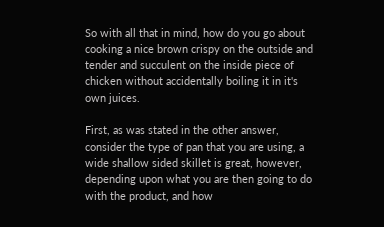So with all that in mind, how do you go about cooking a nice brown crispy on the outside and tender and succulent on the inside piece of chicken without accidentally boiling it in it's own juices.

First, as was stated in the other answer, consider the type of pan that you are using, a wide shallow sided skillet is great, however, depending upon what you are then going to do with the product, and how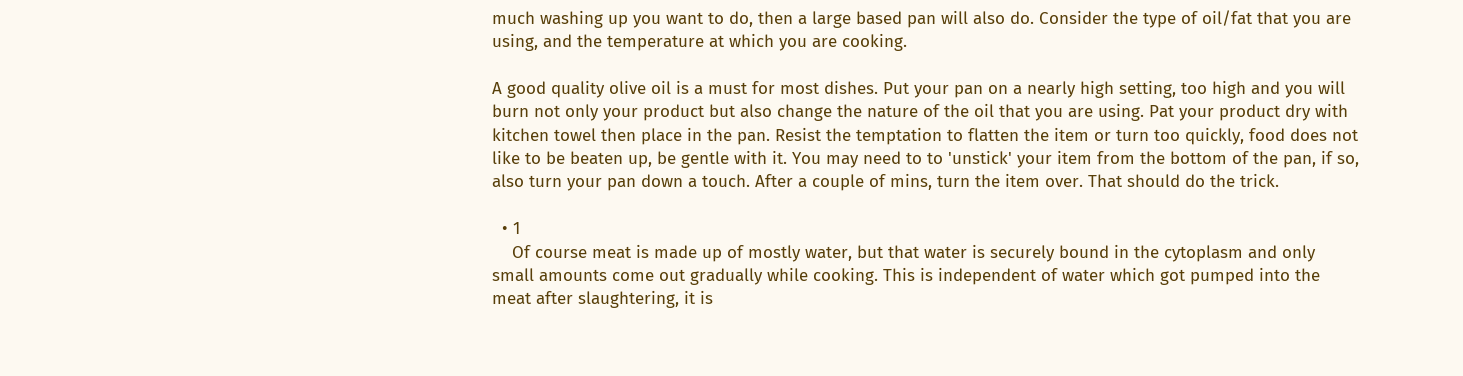much washing up you want to do, then a large based pan will also do. Consider the type of oil/fat that you are using, and the temperature at which you are cooking.

A good quality olive oil is a must for most dishes. Put your pan on a nearly high setting, too high and you will burn not only your product but also change the nature of the oil that you are using. Pat your product dry with kitchen towel then place in the pan. Resist the temptation to flatten the item or turn too quickly, food does not like to be beaten up, be gentle with it. You may need to to 'unstick' your item from the bottom of the pan, if so, also turn your pan down a touch. After a couple of mins, turn the item over. That should do the trick.

  • 1
    Of course meat is made up of mostly water, but that water is securely bound in the cytoplasm and only small amounts come out gradually while cooking. This is independent of water which got pumped into the meat after slaughtering, it is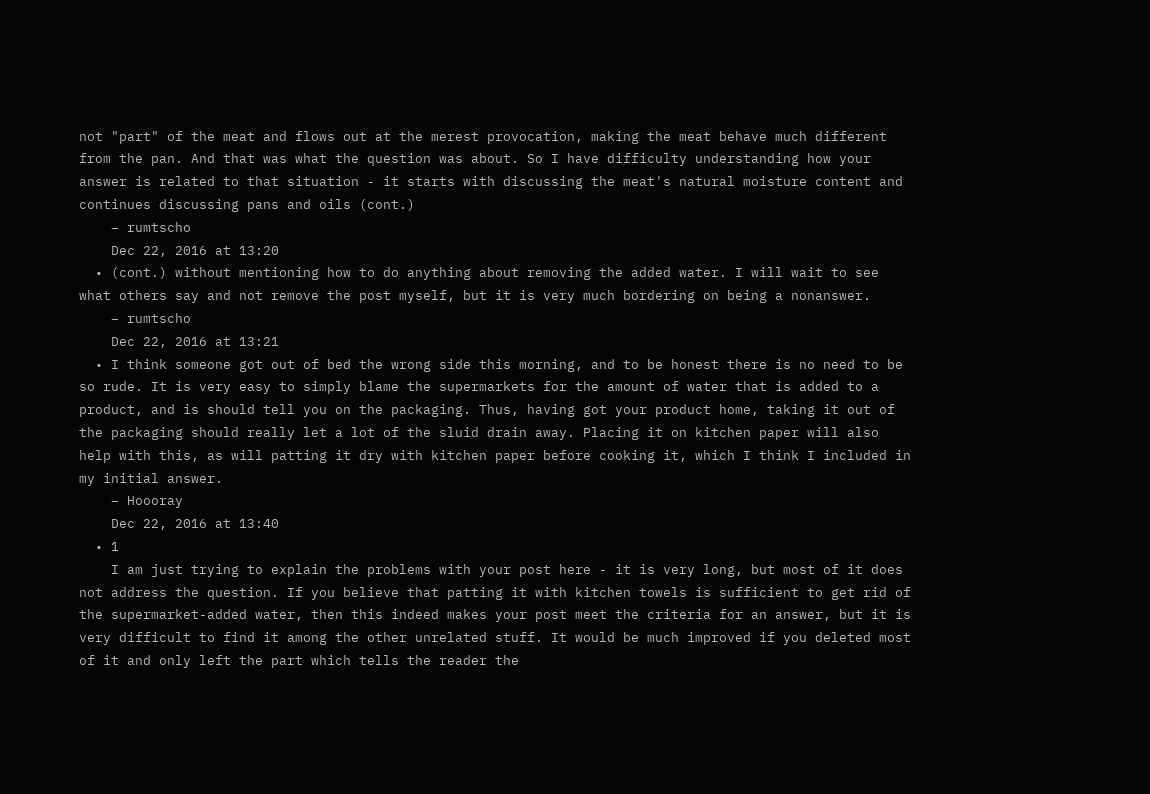not "part" of the meat and flows out at the merest provocation, making the meat behave much different from the pan. And that was what the question was about. So I have difficulty understanding how your answer is related to that situation - it starts with discussing the meat's natural moisture content and continues discussing pans and oils (cont.)
    – rumtscho
    Dec 22, 2016 at 13:20
  • (cont.) without mentioning how to do anything about removing the added water. I will wait to see what others say and not remove the post myself, but it is very much bordering on being a nonanswer.
    – rumtscho
    Dec 22, 2016 at 13:21
  • I think someone got out of bed the wrong side this morning, and to be honest there is no need to be so rude. It is very easy to simply blame the supermarkets for the amount of water that is added to a product, and is should tell you on the packaging. Thus, having got your product home, taking it out of the packaging should really let a lot of the sluid drain away. Placing it on kitchen paper will also help with this, as will patting it dry with kitchen paper before cooking it, which I think I included in my initial answer.
    – Hoooray
    Dec 22, 2016 at 13:40
  • 1
    I am just trying to explain the problems with your post here - it is very long, but most of it does not address the question. If you believe that patting it with kitchen towels is sufficient to get rid of the supermarket-added water, then this indeed makes your post meet the criteria for an answer, but it is very difficult to find it among the other unrelated stuff. It would be much improved if you deleted most of it and only left the part which tells the reader the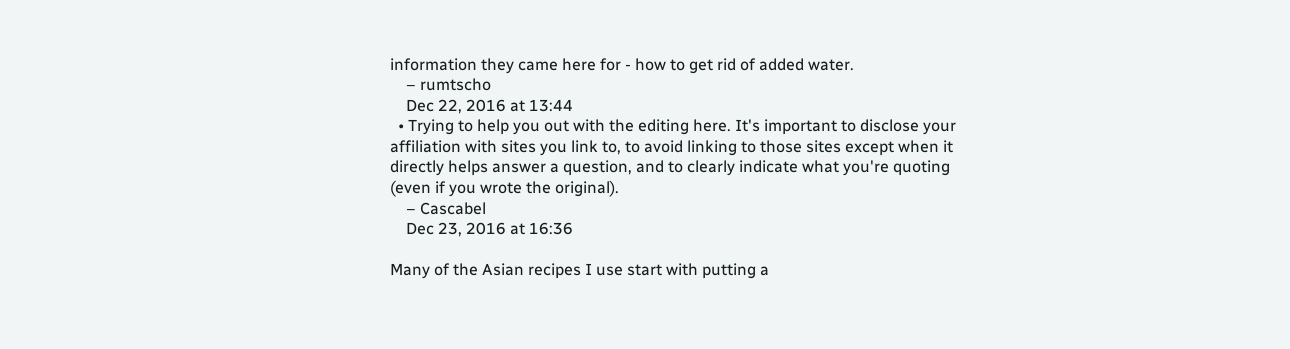information they came here for - how to get rid of added water.
    – rumtscho
    Dec 22, 2016 at 13:44
  • Trying to help you out with the editing here. It's important to disclose your affiliation with sites you link to, to avoid linking to those sites except when it directly helps answer a question, and to clearly indicate what you're quoting (even if you wrote the original).
    – Cascabel
    Dec 23, 2016 at 16:36

Many of the Asian recipes I use start with putting a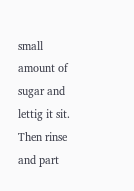small amount of sugar and lettig it sit. Then rinse and part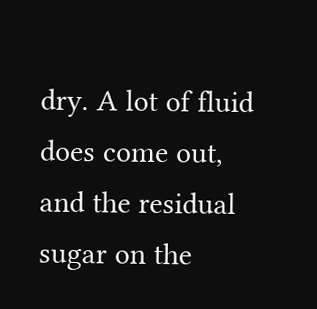dry. A lot of fluid does come out, and the residual sugar on the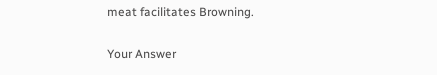meat facilitates Browning.

Your Answer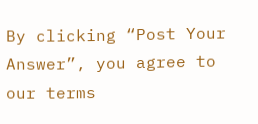By clicking “Post Your Answer”, you agree to our terms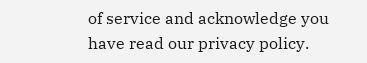of service and acknowledge you have read our privacy policy.